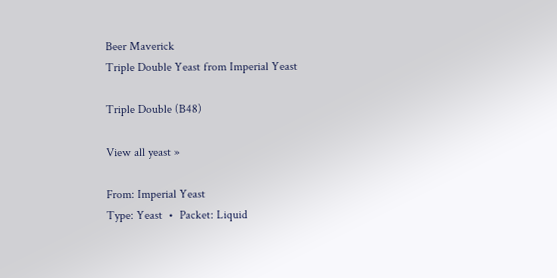Beer Maverick
Triple Double Yeast from Imperial Yeast

Triple Double (B48)

View all yeast »

From: Imperial Yeast
Type: Yeast  •  Packet: Liquid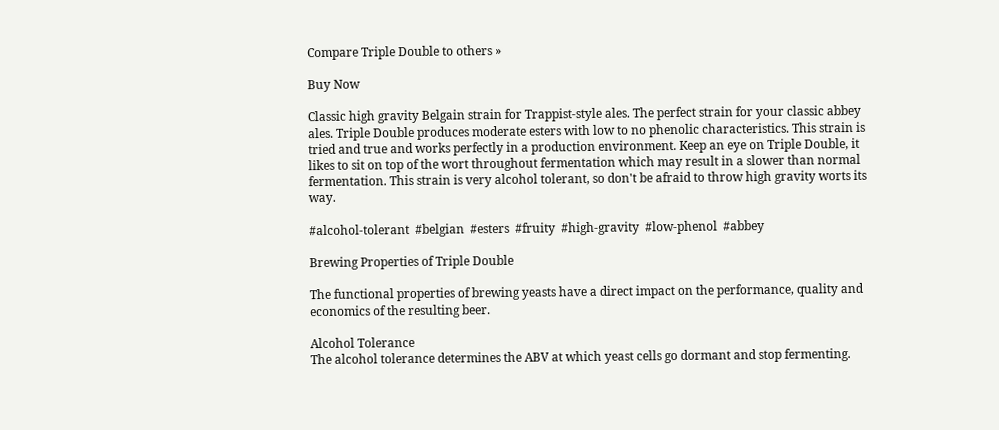Compare Triple Double to others »

Buy Now

Classic high gravity Belgain strain for Trappist-style ales. The perfect strain for your classic abbey ales. Triple Double produces moderate esters with low to no phenolic characteristics. This strain is tried and true and works perfectly in a production environment. Keep an eye on Triple Double, it likes to sit on top of the wort throughout fermentation which may result in a slower than normal fermentation. This strain is very alcohol tolerant, so don't be afraid to throw high gravity worts its way.

#alcohol-tolerant  #belgian  #esters  #fruity  #high-gravity  #low-phenol  #abbey

Brewing Properties of Triple Double

The functional properties of brewing yeasts have a direct impact on the performance, quality and economics of the resulting beer.

Alcohol Tolerance
The alcohol tolerance determines the ABV at which yeast cells go dormant and stop fermenting.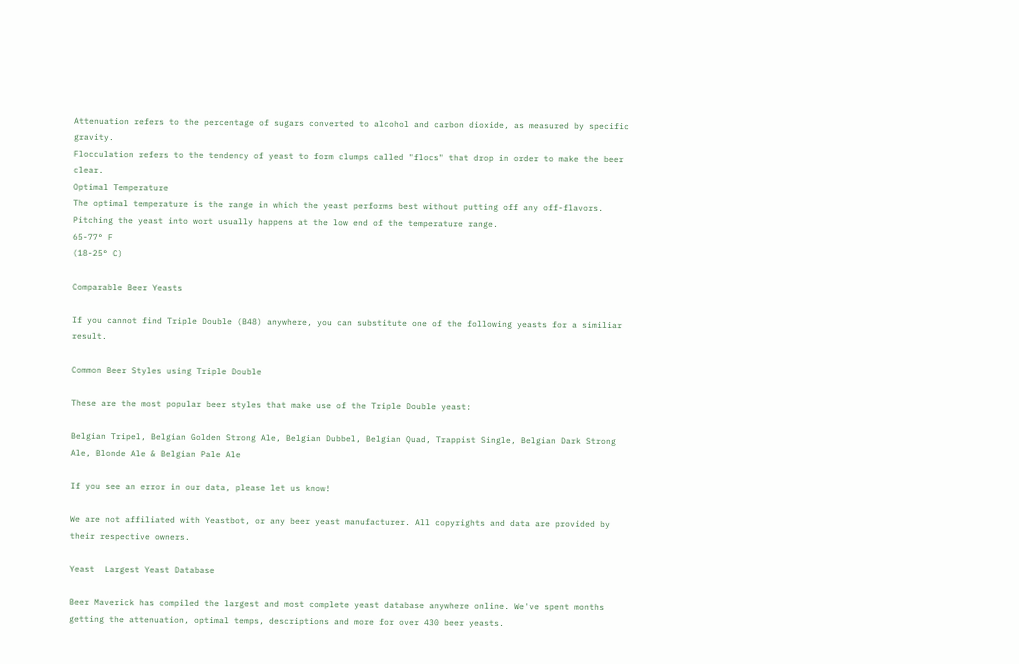Attenuation refers to the percentage of sugars converted to alcohol and carbon dioxide, as measured by specific gravity.
Flocculation refers to the tendency of yeast to form clumps called "flocs" that drop in order to make the beer clear.
Optimal Temperature
The optimal temperature is the range in which the yeast performs best without putting off any off-flavors. Pitching the yeast into wort usually happens at the low end of the temperature range.
65-77° F
(18-25° C)

Comparable Beer Yeasts

If you cannot find Triple Double (B48) anywhere, you can substitute one of the following yeasts for a similiar result.

Common Beer Styles using Triple Double

These are the most popular beer styles that make use of the Triple Double yeast:

Belgian Tripel, Belgian Golden Strong Ale, Belgian Dubbel, Belgian Quad, Trappist Single, Belgian Dark Strong Ale, Blonde Ale & Belgian Pale Ale

If you see an error in our data, please let us know!

We are not affiliated with Yeastbot, or any beer yeast manufacturer. All copyrights and data are provided by their respective owners.

Yeast  Largest Yeast Database

Beer Maverick has compiled the largest and most complete yeast database anywhere online. We've spent months getting the attenuation, optimal temps, descriptions and more for over 430 beer yeasts.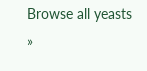Browse all yeasts »